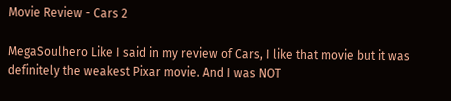Movie Review - Cars 2

MegaSoulhero Like I said in my review of Cars, I like that movie but it was definitely the weakest Pixar movie. And I was NOT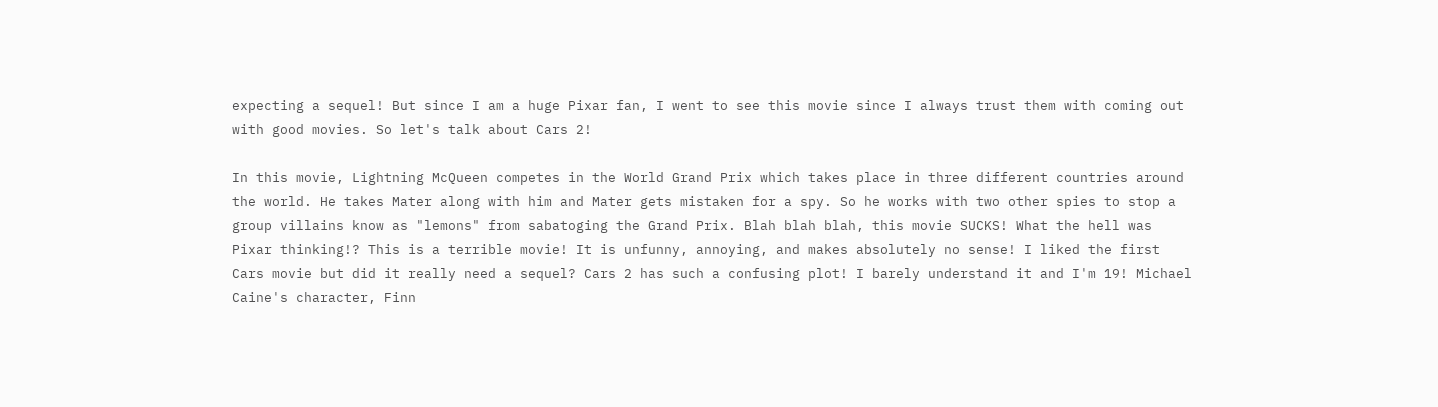expecting a sequel! But since I am a huge Pixar fan, I went to see this movie since I always trust them with coming out with good movies. So let's talk about Cars 2!

In this movie, Lightning McQueen competes in the World Grand Prix which takes place in three different countries around the world. He takes Mater along with him and Mater gets mistaken for a spy. So he works with two other spies to stop a group villains know as "lemons" from sabatoging the Grand Prix. Blah blah blah, this movie SUCKS! What the hell was Pixar thinking!? This is a terrible movie! It is unfunny, annoying, and makes absolutely no sense! I liked the first Cars movie but did it really need a sequel? Cars 2 has such a confusing plot! I barely understand it and I'm 19! Michael Caine's character, Finn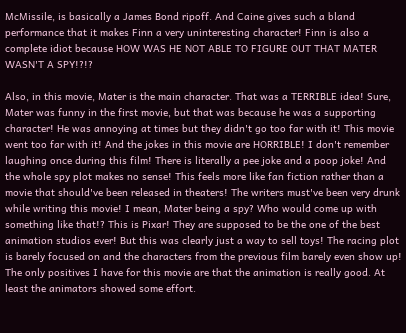McMissile, is basically a James Bond ripoff. And Caine gives such a bland performance that it makes Finn a very uninteresting character! Finn is also a complete idiot because HOW WAS HE NOT ABLE TO FIGURE OUT THAT MATER WASN'T A SPY!?!?

Also, in this movie, Mater is the main character. That was a TERRIBLE idea! Sure, Mater was funny in the first movie, but that was because he was a supporting character! He was annoying at times but they didn't go too far with it! This movie went too far with it! And the jokes in this movie are HORRIBLE! I don't remember laughing once during this film! There is literally a pee joke and a poop joke! And the whole spy plot makes no sense! This feels more like fan fiction rather than a movie that should've been released in theaters! The writers must've been very drunk while writing this movie! I mean, Mater being a spy? Who would come up with something like that!? This is Pixar! They are supposed to be the one of the best animation studios ever! But this was clearly just a way to sell toys! The racing plot is barely focused on and the characters from the previous film barely even show up! The only positives I have for this movie are that the animation is really good. At least the animators showed some effort.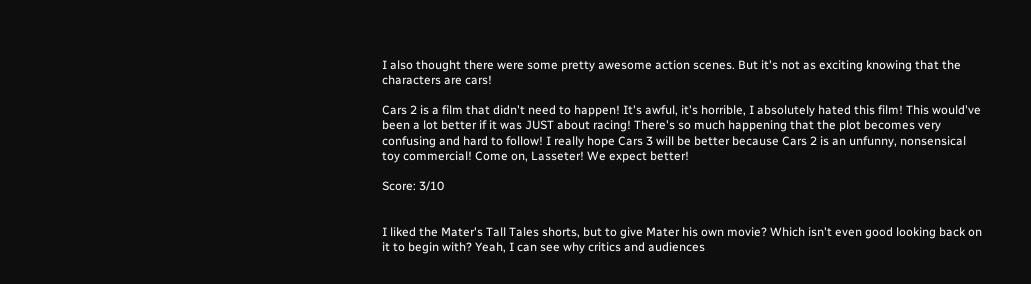I also thought there were some pretty awesome action scenes. But it's not as exciting knowing that the characters are cars!

Cars 2 is a film that didn't need to happen! It's awful, it's horrible, I absolutely hated this film! This would've been a lot better if it was JUST about racing! There's so much happening that the plot becomes very confusing and hard to follow! I really hope Cars 3 will be better because Cars 2 is an unfunny, nonsensical toy commercial! Come on, Lasseter! We expect better!

Score: 3/10


I liked the Mater's Tall Tales shorts, but to give Mater his own movie? Which isn't even good looking back on it to begin with? Yeah, I can see why critics and audiences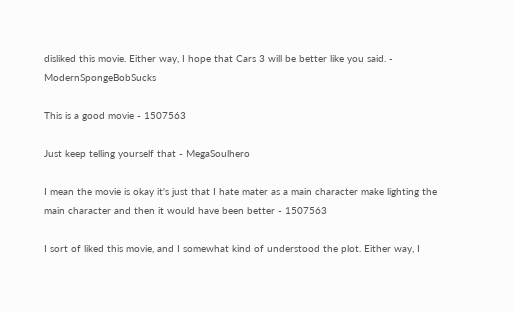disliked this movie. Either way, I hope that Cars 3 will be better like you said. - ModernSpongeBobSucks

This is a good movie - 1507563

Just keep telling yourself that - MegaSoulhero

I mean the movie is okay it's just that I hate mater as a main character make lighting the main character and then it would have been better - 1507563

I sort of liked this movie, and I somewhat kind of understood the plot. Either way, I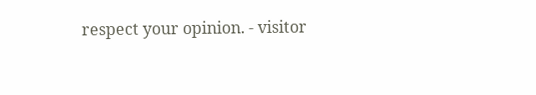respect your opinion. - visitor